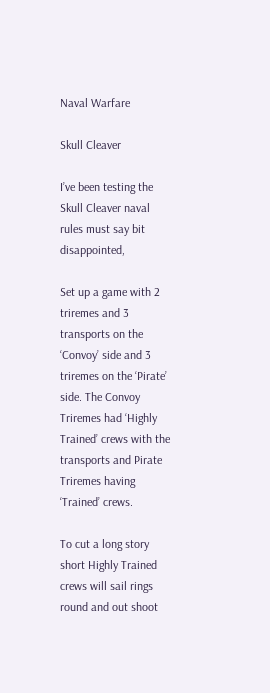Naval Warfare

Skull Cleaver

I’ve been testing the Skull Cleaver naval rules must say bit disappointed,

Set up a game with 2 triremes and 3 transports on the ‘Convoy’ side and 3 triremes on the ‘Pirate’ side. The Convoy Triremes had ‘Highly Trained’ crews with the transports and Pirate Triremes having ‘Trained’ crews.

To cut a long story short Highly Trained crews will sail rings round and out shoot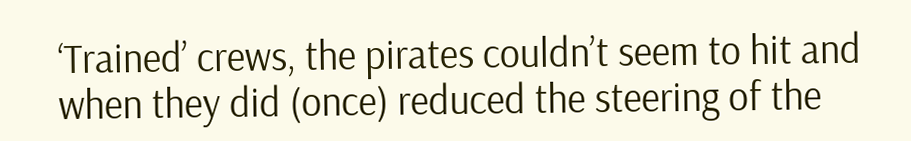‘Trained’ crews, the pirates couldn’t seem to hit and when they did (once) reduced the steering of the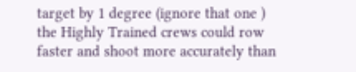target by 1 degree (ignore that one ) the Highly Trained crews could row faster and shoot more accurately than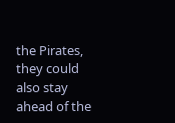the Pirates, they could also stay ahead of the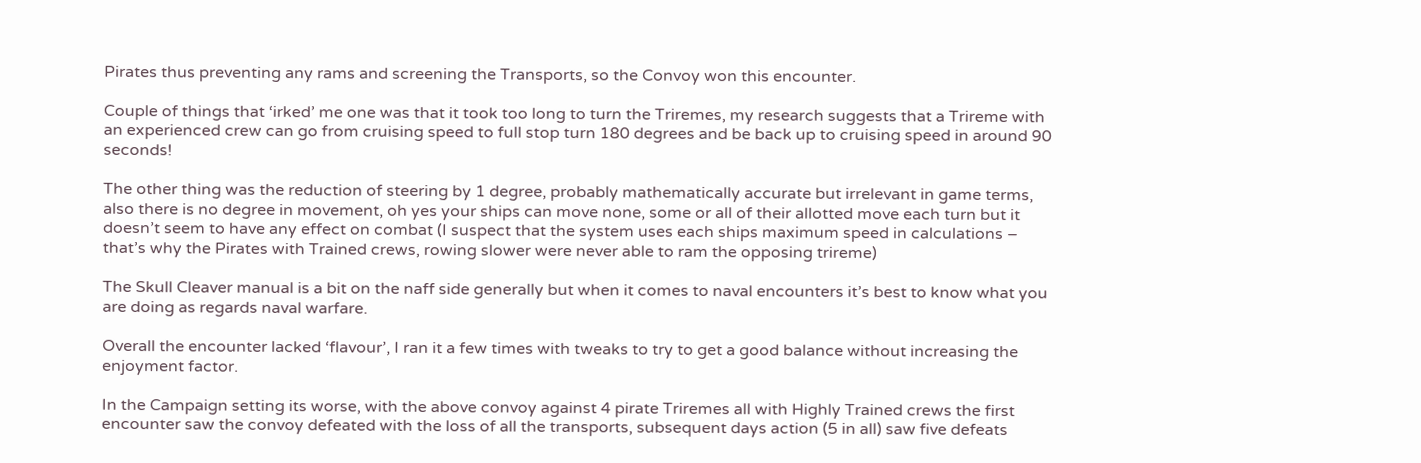Pirates thus preventing any rams and screening the Transports, so the Convoy won this encounter.

Couple of things that ‘irked’ me one was that it took too long to turn the Triremes, my research suggests that a Trireme with an experienced crew can go from cruising speed to full stop turn 180 degrees and be back up to cruising speed in around 90 seconds!

The other thing was the reduction of steering by 1 degree, probably mathematically accurate but irrelevant in game terms, also there is no degree in movement, oh yes your ships can move none, some or all of their allotted move each turn but it doesn’t seem to have any effect on combat (I suspect that the system uses each ships maximum speed in calculations – that’s why the Pirates with Trained crews, rowing slower were never able to ram the opposing trireme)

The Skull Cleaver manual is a bit on the naff side generally but when it comes to naval encounters it’s best to know what you are doing as regards naval warfare.

Overall the encounter lacked ‘flavour’, I ran it a few times with tweaks to try to get a good balance without increasing the enjoyment factor.

In the Campaign setting its worse, with the above convoy against 4 pirate Triremes all with Highly Trained crews the first encounter saw the convoy defeated with the loss of all the transports, subsequent days action (5 in all) saw five defeats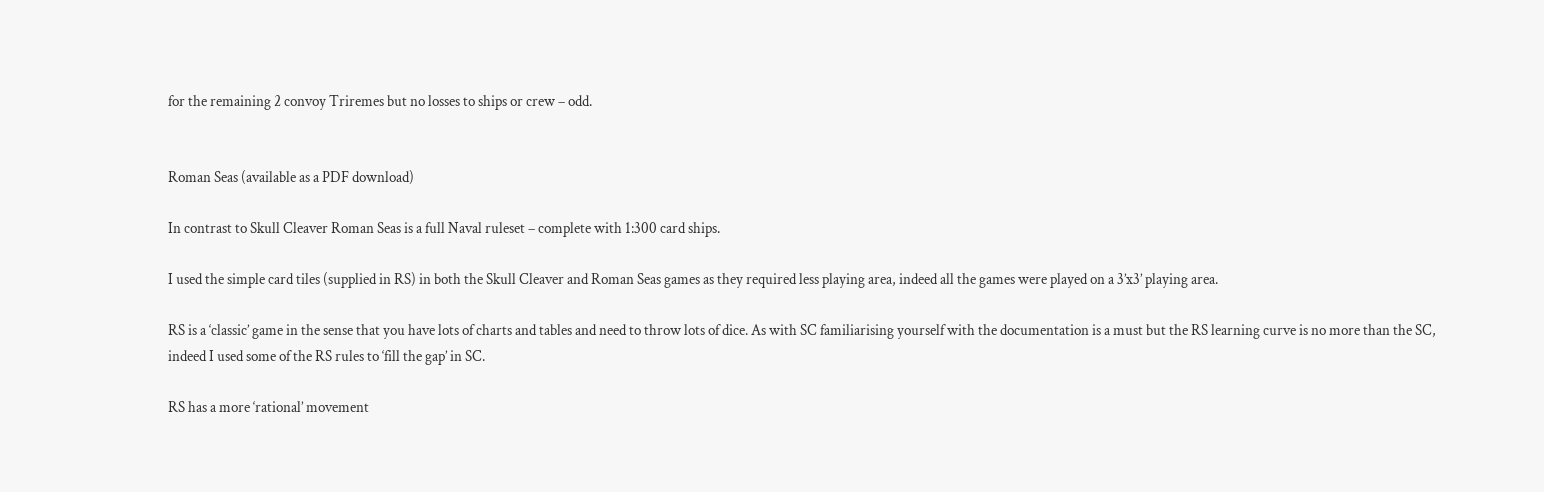for the remaining 2 convoy Triremes but no losses to ships or crew – odd.


Roman Seas (available as a PDF download)

In contrast to Skull Cleaver Roman Seas is a full Naval ruleset – complete with 1:300 card ships.

I used the simple card tiles (supplied in RS) in both the Skull Cleaver and Roman Seas games as they required less playing area, indeed all the games were played on a 3’x3’ playing area.

RS is a ‘classic’ game in the sense that you have lots of charts and tables and need to throw lots of dice. As with SC familiarising yourself with the documentation is a must but the RS learning curve is no more than the SC, indeed I used some of the RS rules to ‘fill the gap’ in SC.

RS has a more ‘rational’ movement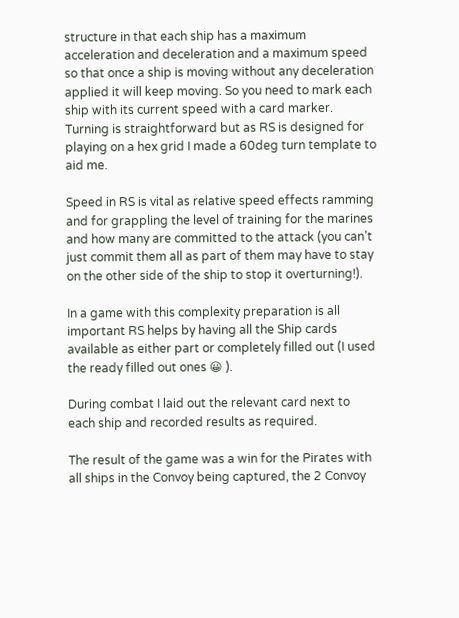structure in that each ship has a maximum acceleration and deceleration and a maximum speed so that once a ship is moving without any deceleration applied it will keep moving. So you need to mark each ship with its current speed with a card marker. Turning is straightforward but as RS is designed for playing on a hex grid I made a 60deg turn template to aid me.

Speed in RS is vital as relative speed effects ramming and for grappling the level of training for the marines and how many are committed to the attack (you can’t just commit them all as part of them may have to stay on the other side of the ship to stop it overturning!).

In a game with this complexity preparation is all important RS helps by having all the Ship cards available as either part or completely filled out (I used the ready filled out ones 😀 ).

During combat I laid out the relevant card next to each ship and recorded results as required.

The result of the game was a win for the Pirates with all ships in the Convoy being captured, the 2 Convoy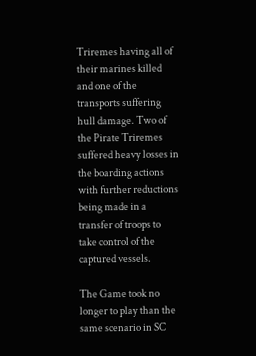Triremes having all of their marines killed and one of the transports suffering hull damage. Two of the Pirate Triremes suffered heavy losses in the boarding actions with further reductions being made in a transfer of troops to take control of the captured vessels.

The Game took no longer to play than the same scenario in SC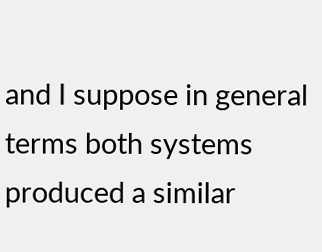and I suppose in general terms both systems produced a similar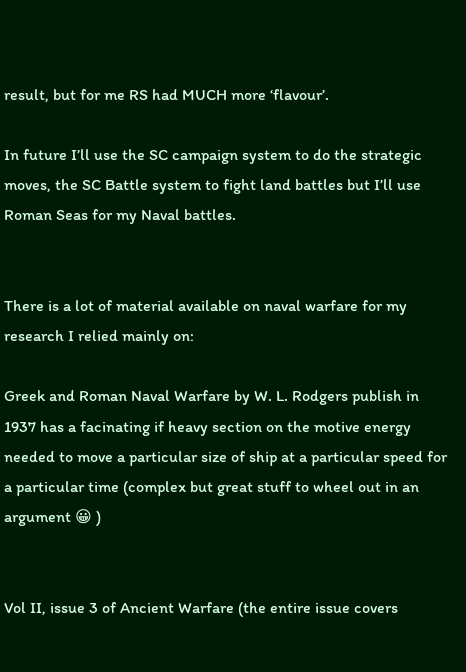result, but for me RS had MUCH more ‘flavour’.

In future I’ll use the SC campaign system to do the strategic moves, the SC Battle system to fight land battles but I’ll use Roman Seas for my Naval battles.


There is a lot of material available on naval warfare for my research I relied mainly on:

Greek and Roman Naval Warfare by W. L. Rodgers publish in 1937 has a facinating if heavy section on the motive energy needed to move a particular size of ship at a particular speed for a particular time (complex but great stuff to wheel out in an argument 😀 )


Vol II, issue 3 of Ancient Warfare (the entire issue covers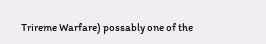Trireme Warfare) possably one of the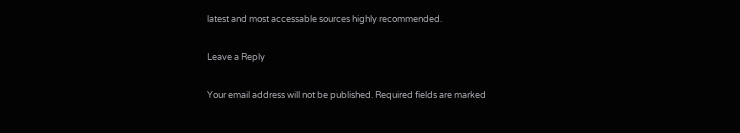latest and most accessable sources highly recommended.

Leave a Reply

Your email address will not be published. Required fields are marked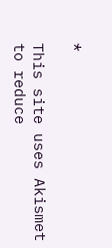*

This site uses Akismet to reduce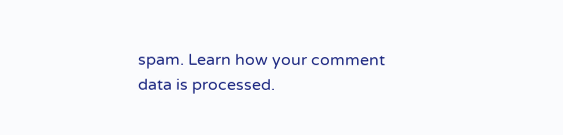spam. Learn how your comment data is processed.